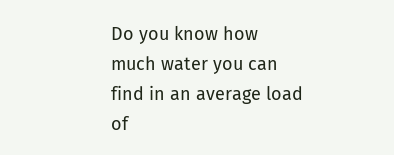Do you know how much water you can find in an average load of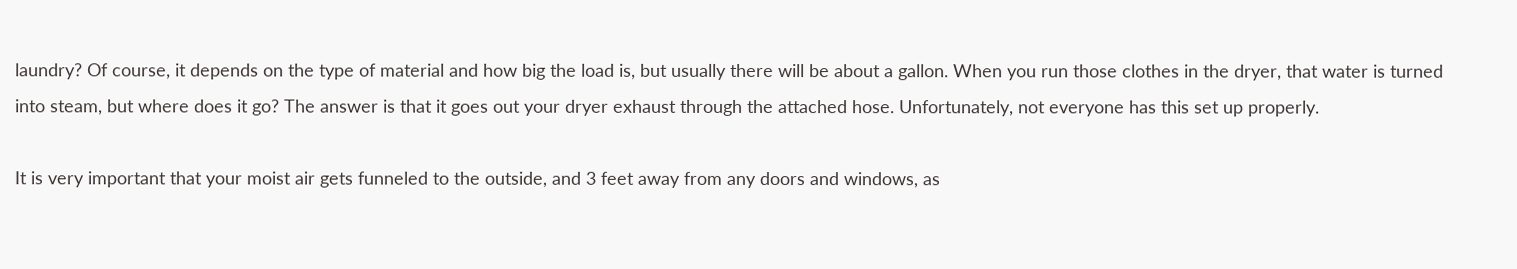laundry? Of course, it depends on the type of material and how big the load is, but usually there will be about a gallon. When you run those clothes in the dryer, that water is turned into steam, but where does it go? The answer is that it goes out your dryer exhaust through the attached hose. Unfortunately, not everyone has this set up properly.

It is very important that your moist air gets funneled to the outside, and 3 feet away from any doors and windows, as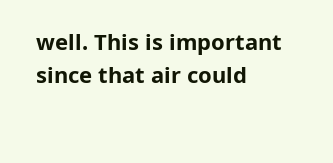well. This is important since that air could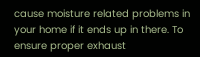cause moisture related problems in your home if it ends up in there. To ensure proper exhaust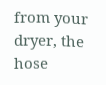from your dryer, the hose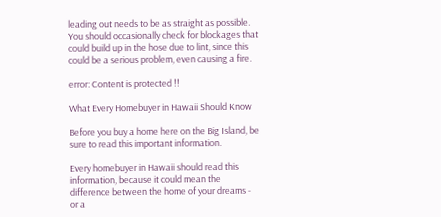leading out needs to be as straight as possible. You should occasionally check for blockages that could build up in the hose due to lint, since this could be a serious problem, even causing a fire.

error: Content is protected !!

What Every Homebuyer in Hawaii Should Know

Before you buy a home here on the Big Island, be sure to read this important information.

Every homebuyer in Hawaii should read this information, because it could mean the difference between the home of your dreams - or a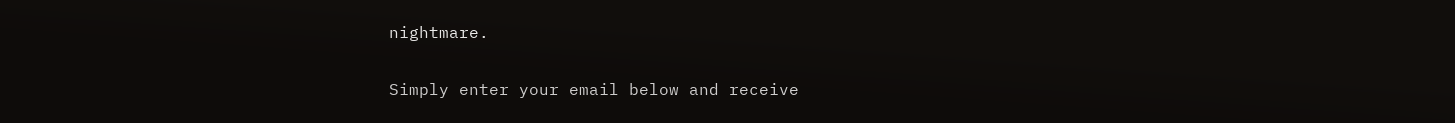nightmare.

Simply enter your email below and receive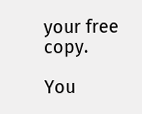your free copy.

You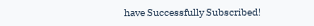have Successfully Subscribed!